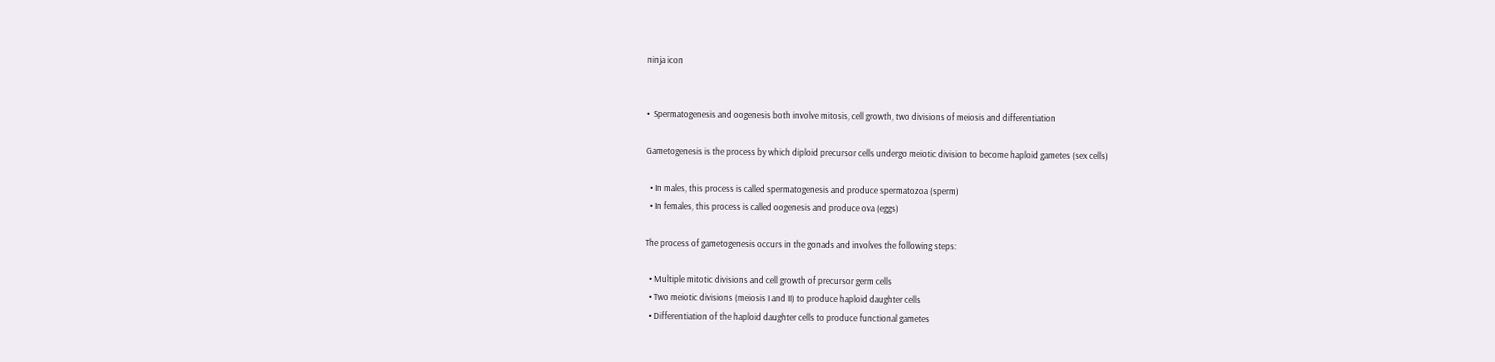ninja icon


•  Spermatogenesis and oogenesis both involve mitosis, cell growth, two divisions of meiosis and differentiation

Gametogenesis is the process by which diploid precursor cells undergo meiotic division to become haploid gametes (sex cells)

  • In males, this process is called spermatogenesis and produce spermatozoa (sperm)
  • In females, this process is called oogenesis and produce ova (eggs)

The process of gametogenesis occurs in the gonads and involves the following steps:

  • Multiple mitotic divisions and cell growth of precursor germ cells
  • Two meiotic divisions (meiosis I and II) to produce haploid daughter cells
  • Differentiation of the haploid daughter cells to produce functional gametes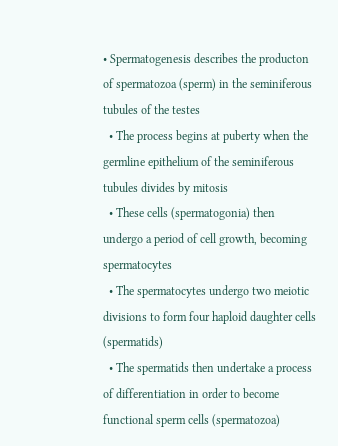• Spermatogenesis describes the producton of spermatozoa (sperm) in the seminiferous tubules of the testes
  • The process begins at puberty when the germline epithelium of the seminiferous tubules divides by mitosis
  • These cells (spermatogonia) then undergo a period of cell growth, becoming spermatocytes
  • The spermatocytes undergo two meiotic divisions to form four haploid daughter cells (spermatids)
  • The spermatids then undertake a process of differentiation in order to become functional sperm cells (spermatozoa)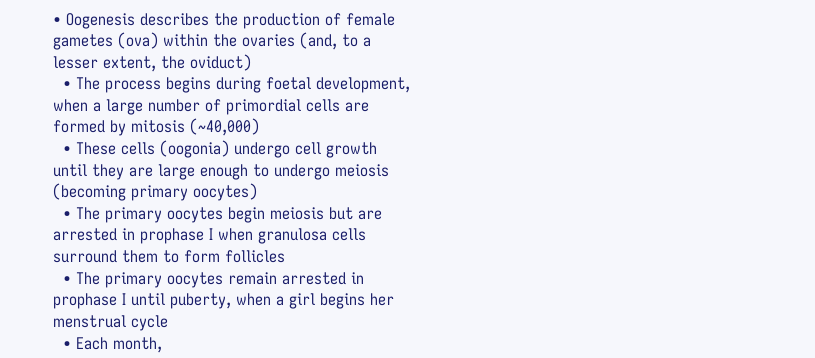• Oogenesis describes the production of female gametes (ova) within the ovaries (and, to a lesser extent, the oviduct)
  • The process begins during foetal development, when a large number of primordial cells are formed by mitosis (~40,000)
  • These cells (oogonia) undergo cell growth until they are large enough to undergo meiosis (becoming primary oocytes)
  • The primary oocytes begin meiosis but are arrested in prophase I when granulosa cells surround them to form follicles
  • The primary oocytes remain arrested in prophase I until puberty, when a girl begins her menstrual cycle
  • Each month,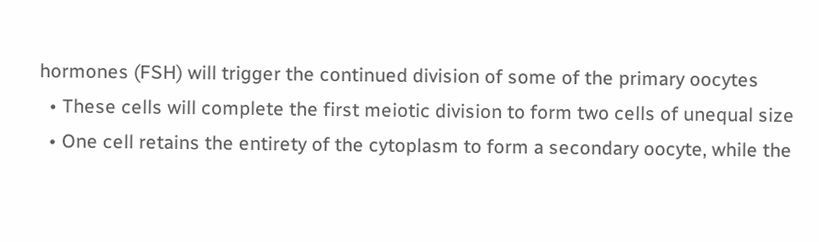hormones (FSH) will trigger the continued division of some of the primary oocytes
  • These cells will complete the first meiotic division to form two cells of unequal size
  • One cell retains the entirety of the cytoplasm to form a secondary oocyte, while the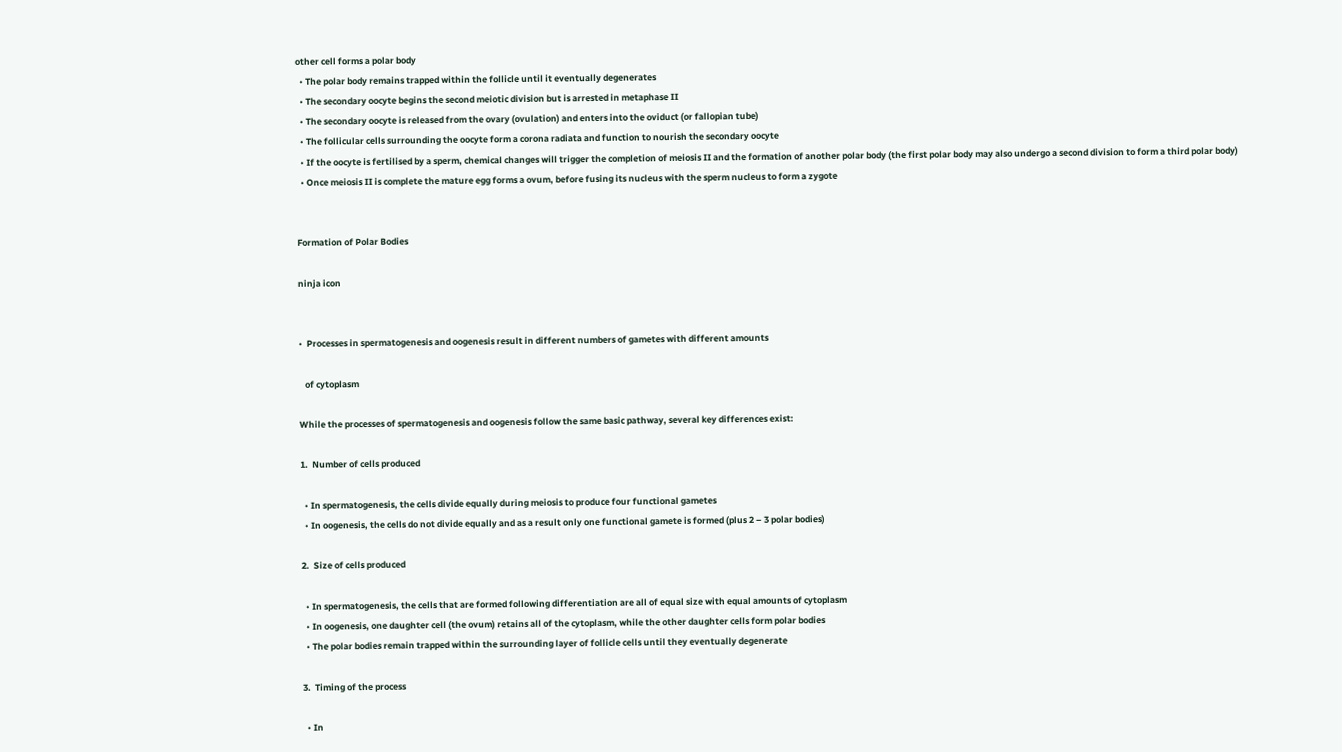other cell forms a polar body
  • The polar body remains trapped within the follicle until it eventually degenerates
  • The secondary oocyte begins the second meiotic division but is arrested in metaphase II
  • The secondary oocyte is released from the ovary (ovulation) and enters into the oviduct (or fallopian tube)
  • The follicular cells surrounding the oocyte form a corona radiata and function to nourish the secondary oocyte
  • If the oocyte is fertilised by a sperm, chemical changes will trigger the completion of meiosis II and the formation of another polar body (the first polar body may also undergo a second division to form a third polar body)
  • Once meiosis II is complete the mature egg forms a ovum, before fusing its nucleus with the sperm nucleus to form a zygote


Formation of Polar Bodies

ninja icon


•  Processes in spermatogenesis and oogenesis result in different numbers of gametes with different amounts

   of cytoplasm

While the processes of spermatogenesis and oogenesis follow the same basic pathway, several key differences exist:

1.  Number of cells produced

  • In spermatogenesis, the cells divide equally during meiosis to produce four functional gametes
  • In oogenesis, the cells do not divide equally and as a result only one functional gamete is formed (plus 2 – 3 polar bodies)

2.  Size of cells produced

  • In spermatogenesis, the cells that are formed following differentiation are all of equal size with equal amounts of cytoplasm
  • In oogenesis, one daughter cell (the ovum) retains all of the cytoplasm, while the other daughter cells form polar bodies
  • The polar bodies remain trapped within the surrounding layer of follicle cells until they eventually degenerate

3.  Timing of the process

  • In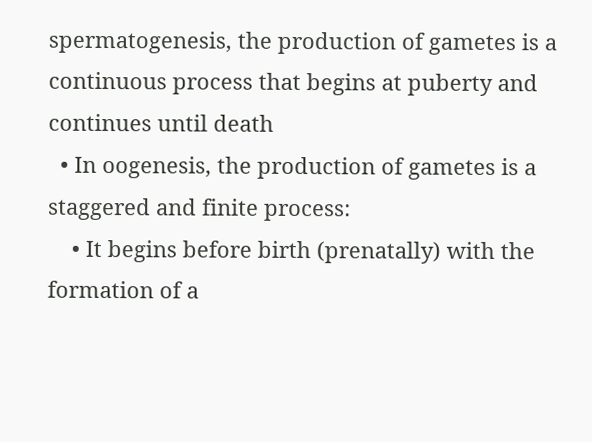spermatogenesis, the production of gametes is a continuous process that begins at puberty and continues until death
  • In oogenesis, the production of gametes is a staggered and finite process:
    • It begins before birth (prenatally) with the formation of a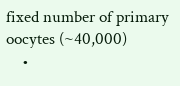fixed number of primary oocytes (~40,000)
    •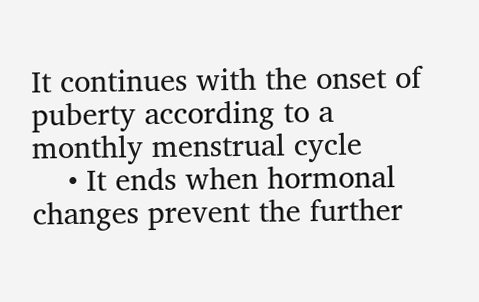It continues with the onset of puberty according to a monthly menstrual cycle
    • It ends when hormonal changes prevent the further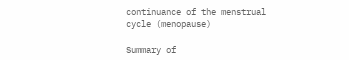continuance of the menstrual cycle (menopause)

Summary of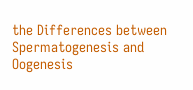the Differences between Spermatogenesis and Oogenesis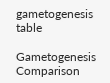gametogenesis table

Gametogenesis Comparison